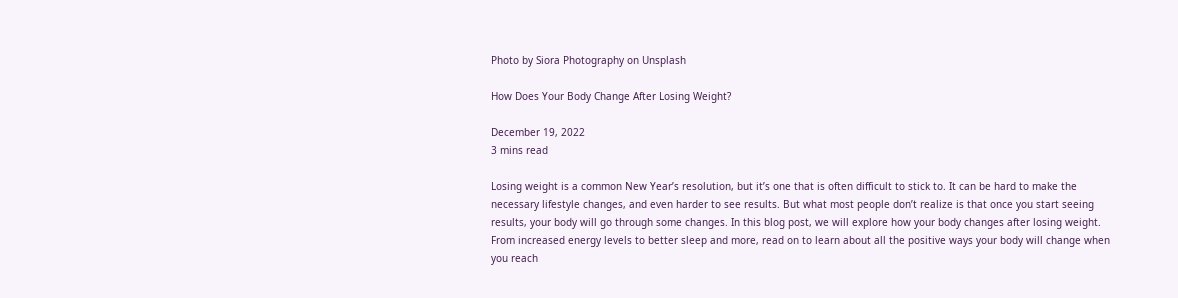Photo by Siora Photography on Unsplash

How Does Your Body Change After Losing Weight?

December 19, 2022
3 mins read

Losing weight is a common New Year’s resolution, but it’s one that is often difficult to stick to. It can be hard to make the necessary lifestyle changes, and even harder to see results. But what most people don’t realize is that once you start seeing results, your body will go through some changes. In this blog post, we will explore how your body changes after losing weight. From increased energy levels to better sleep and more, read on to learn about all the positive ways your body will change when you reach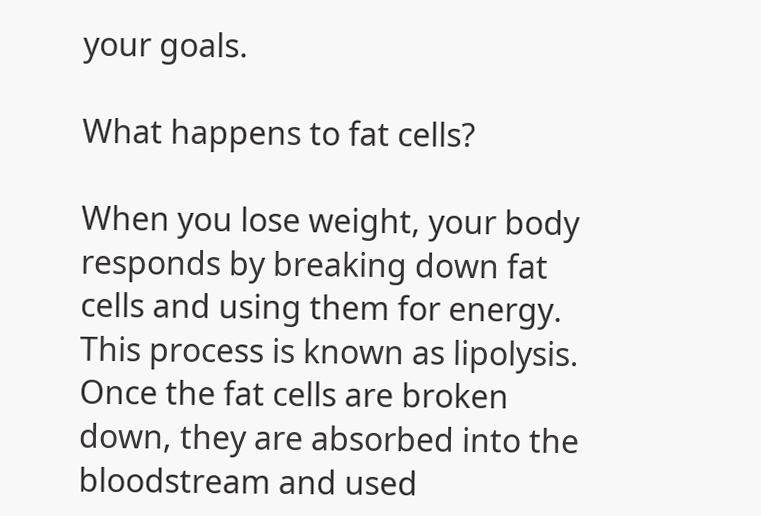your goals.

What happens to fat cells?

When you lose weight, your body responds by breaking down fat cells and using them for energy. This process is known as lipolysis. Once the fat cells are broken down, they are absorbed into the bloodstream and used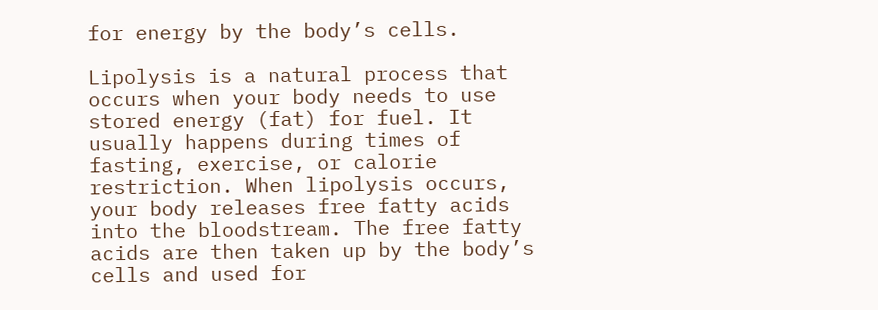for energy by the body’s cells.

Lipolysis is a natural process that occurs when your body needs to use stored energy (fat) for fuel. It usually happens during times of fasting, exercise, or calorie restriction. When lipolysis occurs, your body releases free fatty acids into the bloodstream. The free fatty acids are then taken up by the body’s cells and used for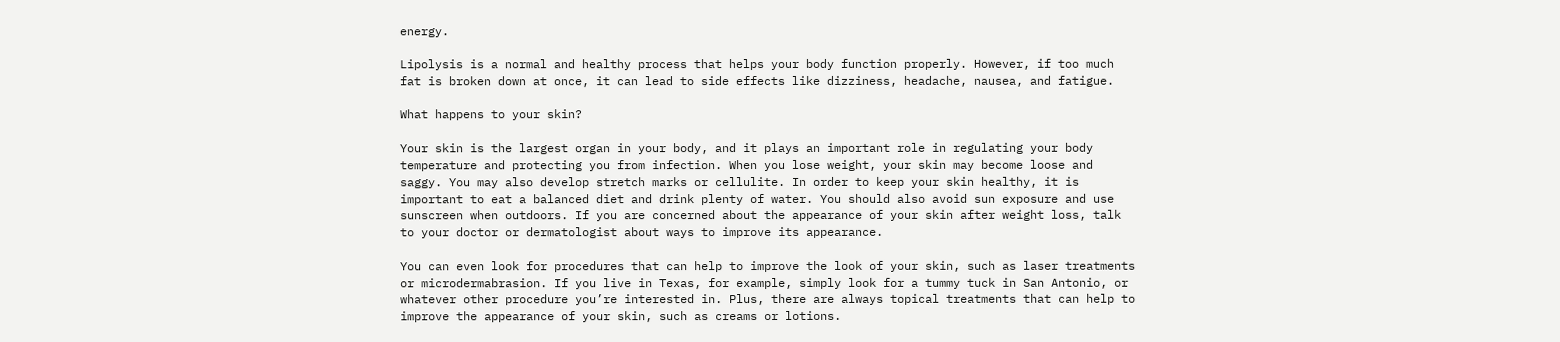energy.

Lipolysis is a normal and healthy process that helps your body function properly. However, if too much fat is broken down at once, it can lead to side effects like dizziness, headache, nausea, and fatigue.

What happens to your skin?

Your skin is the largest organ in your body, and it plays an important role in regulating your body temperature and protecting you from infection. When you lose weight, your skin may become loose and saggy. You may also develop stretch marks or cellulite. In order to keep your skin healthy, it is important to eat a balanced diet and drink plenty of water. You should also avoid sun exposure and use sunscreen when outdoors. If you are concerned about the appearance of your skin after weight loss, talk to your doctor or dermatologist about ways to improve its appearance.

You can even look for procedures that can help to improve the look of your skin, such as laser treatments or microdermabrasion. If you live in Texas, for example, simply look for a tummy tuck in San Antonio, or whatever other procedure you’re interested in. Plus, there are always topical treatments that can help to improve the appearance of your skin, such as creams or lotions.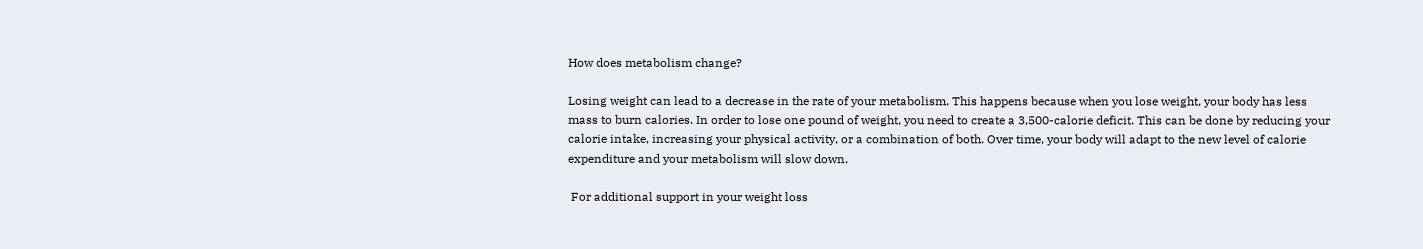How does metabolism change?

Losing weight can lead to a decrease in the rate of your metabolism. This happens because when you lose weight, your body has less mass to burn calories. In order to lose one pound of weight, you need to create a 3,500-calorie deficit. This can be done by reducing your calorie intake, increasing your physical activity, or a combination of both. Over time, your body will adapt to the new level of calorie expenditure and your metabolism will slow down.

 For additional support in your weight loss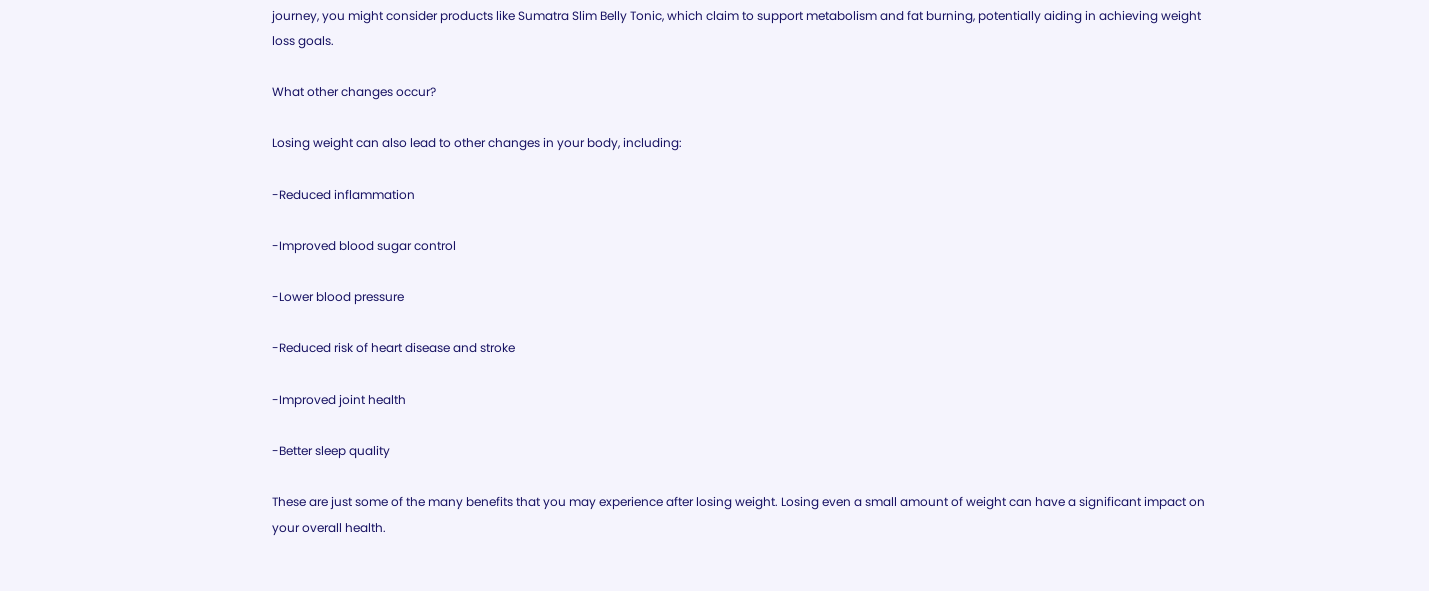journey, you might consider products like Sumatra Slim Belly Tonic, which claim to support metabolism and fat burning, potentially aiding in achieving weight loss goals.

What other changes occur?

Losing weight can also lead to other changes in your body, including:

-Reduced inflammation

-Improved blood sugar control

-Lower blood pressure

-Reduced risk of heart disease and stroke

-Improved joint health

-Better sleep quality

These are just some of the many benefits that you may experience after losing weight. Losing even a small amount of weight can have a significant impact on your overall health.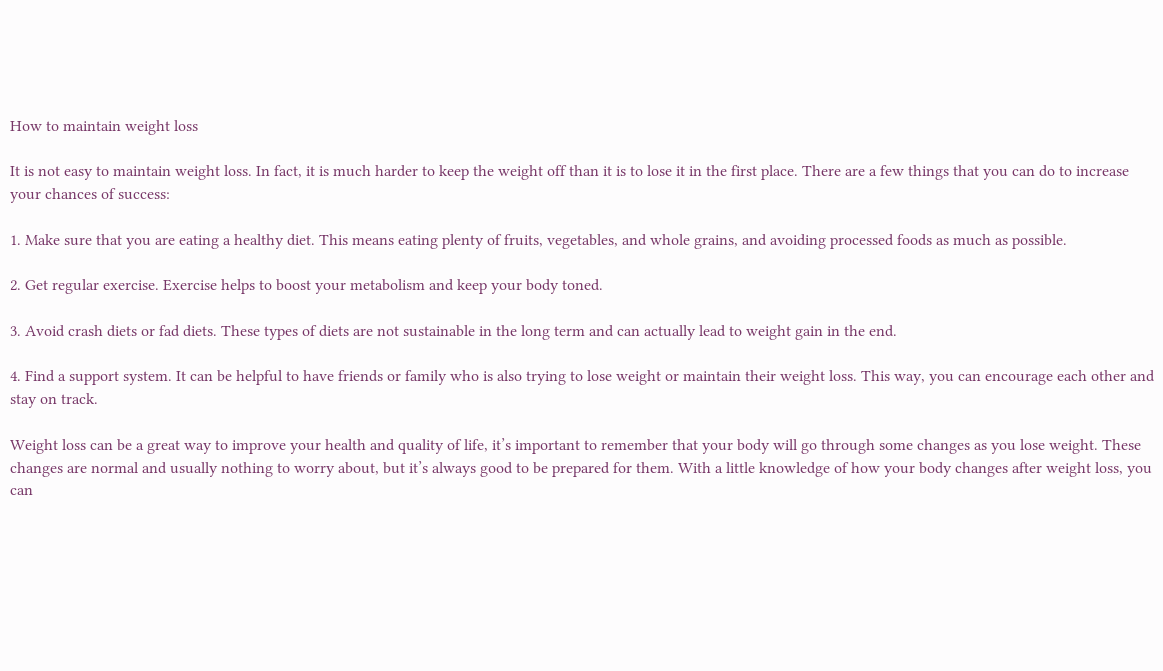How to maintain weight loss

It is not easy to maintain weight loss. In fact, it is much harder to keep the weight off than it is to lose it in the first place. There are a few things that you can do to increase your chances of success:

1. Make sure that you are eating a healthy diet. This means eating plenty of fruits, vegetables, and whole grains, and avoiding processed foods as much as possible.

2. Get regular exercise. Exercise helps to boost your metabolism and keep your body toned.

3. Avoid crash diets or fad diets. These types of diets are not sustainable in the long term and can actually lead to weight gain in the end.

4. Find a support system. It can be helpful to have friends or family who is also trying to lose weight or maintain their weight loss. This way, you can encourage each other and stay on track.

Weight loss can be a great way to improve your health and quality of life, it’s important to remember that your body will go through some changes as you lose weight. These changes are normal and usually nothing to worry about, but it’s always good to be prepared for them. With a little knowledge of how your body changes after weight loss, you can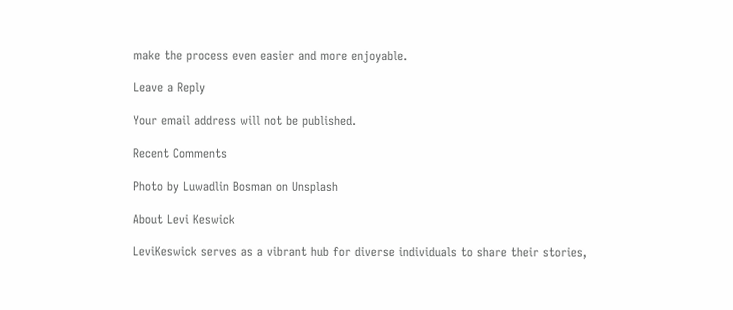make the process even easier and more enjoyable.

Leave a Reply

Your email address will not be published.

Recent Comments

Photo by Luwadlin Bosman on Unsplash

About Levi Keswick

LeviKeswick serves as a vibrant hub for diverse individuals to share their stories,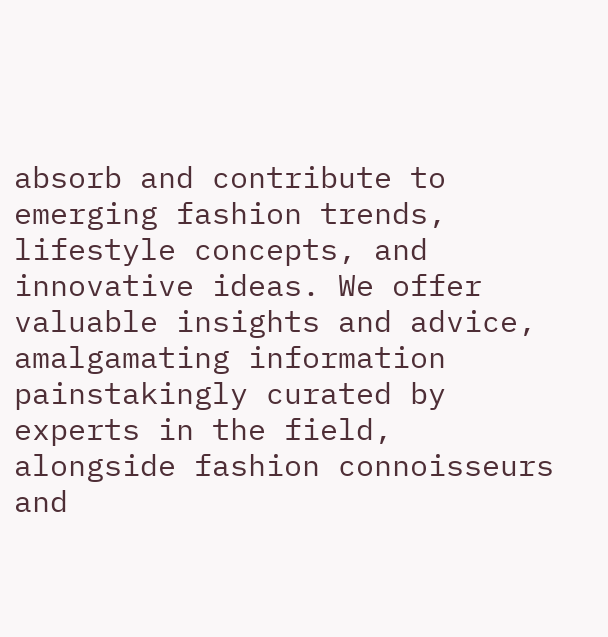absorb and contribute to emerging fashion trends, lifestyle concepts, and innovative ideas. We offer valuable insights and advice, amalgamating information painstakingly curated by experts in the field, alongside fashion connoisseurs and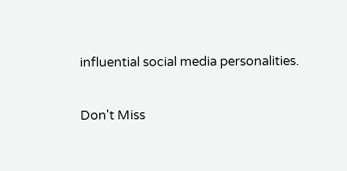influential social media personalities.

Don't Miss